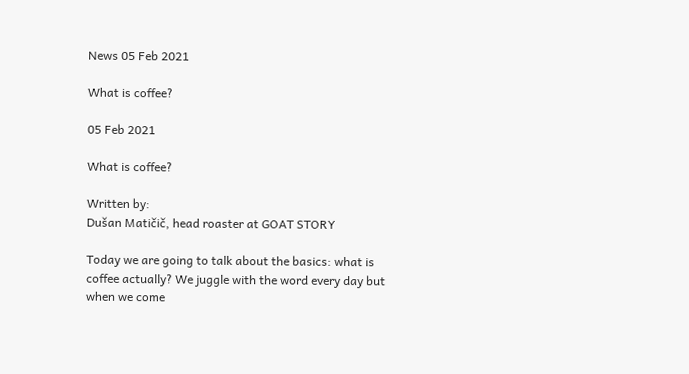News 05 Feb 2021

What is coffee?

05 Feb 2021

What is coffee?

Written by:
Dušan Matičič, head roaster at GOAT STORY

Today we are going to talk about the basics: what is coffee actually? We juggle with the word every day but when we come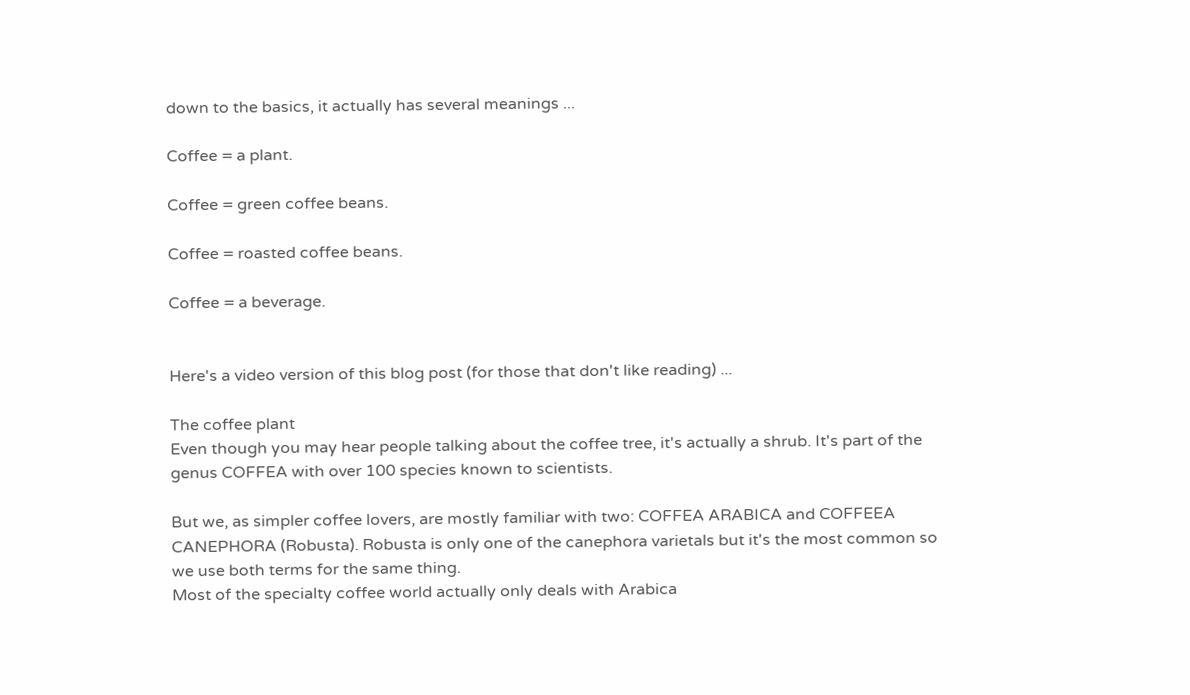down to the basics, it actually has several meanings ...

Coffee = a plant.

Coffee = green coffee beans.

Coffee = roasted coffee beans.

Coffee = a beverage.


Here's a video version of this blog post (for those that don't like reading) ...

The coffee plant
Even though you may hear people talking about the coffee tree, it's actually a shrub. It's part of the genus COFFEA with over 100 species known to scientists.

But we, as simpler coffee lovers, are mostly familiar with two: COFFEA ARABICA and COFFEEA CANEPHORA (Robusta). Robusta is only one of the canephora varietals but it's the most common so we use both terms for the same thing.
Most of the specialty coffee world actually only deals with Arabica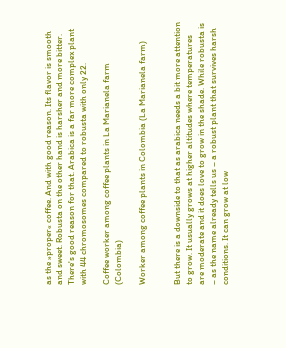as the »proper« coffee. And with good reason. Its flavor is smooth and sweet. Robusta on the other hand is harsher and more bitter. There's good reason for that. Arabica is a far more complex plant with 44 chromosomes compared to robusta with only 22.

Coffee worker among coffee plants in La Marianela farm (Colombia)

Worker among coffee plants in Colombia (La Marianela farm)


But there is a downside to that as arabica needs a bit more attention to grow. It usually grows at higher altitudes where temperatures are moderate and it does love to grow in the shade. While robusta is – as the name already tells us – a robust plant that survives harsh conditions. It can grow at low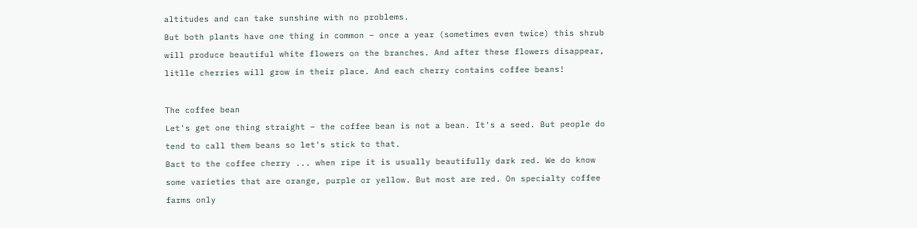altitudes and can take sunshine with no problems.
But both plants have one thing in common – once a year (sometimes even twice) this shrub will produce beautiful white flowers on the branches. And after these flowers disappear, litlle cherries will grow in their place. And each cherry contains coffee beans!

The coffee bean
Let's get one thing straight – the coffee bean is not a bean. It's a seed. But people do tend to call them beans so let's stick to that.
Bact to the coffee cherry ... when ripe it is usually beautifully dark red. We do know some varieties that are orange, purple or yellow. But most are red. On specialty coffee farms only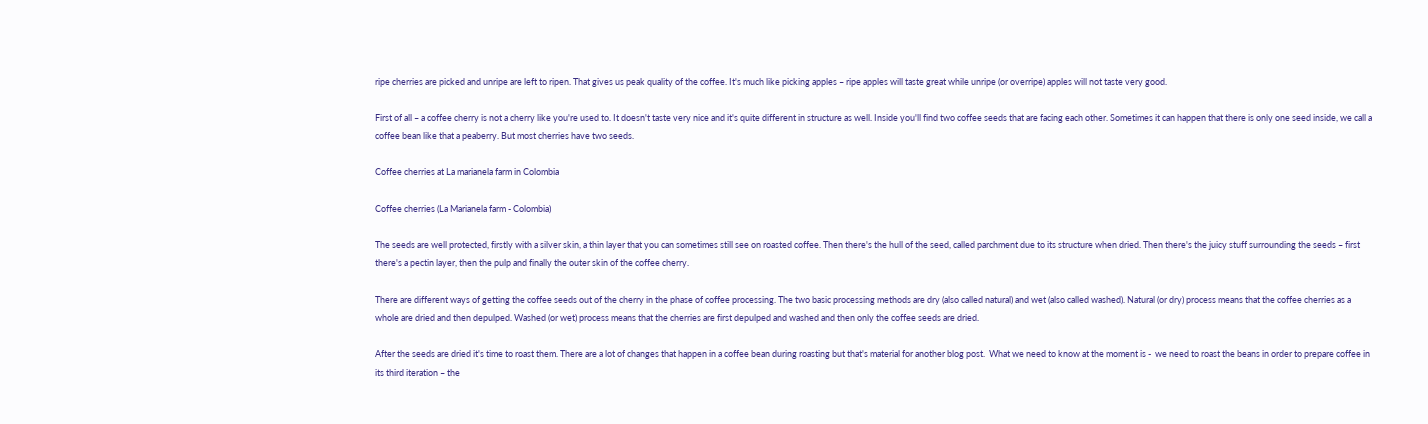ripe cherries are picked and unripe are left to ripen. That gives us peak quality of the coffee. It's much like picking apples – ripe apples will taste great while unripe (or overripe) apples will not taste very good.

First of all – a coffee cherry is not a cherry like you're used to. It doesn't taste very nice and it's quite different in structure as well. Inside you'll find two coffee seeds that are facing each other. Sometimes it can happen that there is only one seed inside, we call a coffee bean like that a peaberry. But most cherries have two seeds.

Coffee cherries at La marianela farm in Colombia

Coffee cherries (La Marianela farm - Colombia)

The seeds are well protected, firstly with a silver skin, a thin layer that you can sometimes still see on roasted coffee. Then there's the hull of the seed, called parchment due to its structure when dried. Then there's the juicy stuff surrounding the seeds – first there's a pectin layer, then the pulp and finally the outer skin of the coffee cherry.

There are different ways of getting the coffee seeds out of the cherry in the phase of coffee processing. The two basic processing methods are dry (also called natural) and wet (also called washed). Natural (or dry) process means that the coffee cherries as a whole are dried and then depulped. Washed (or wet) process means that the cherries are first depulped and washed and then only the coffee seeds are dried.

After the seeds are dried it's time to roast them. There are a lot of changes that happen in a coffee bean during roasting but that's material for another blog post.  What we need to know at the moment is -  we need to roast the beans in order to prepare coffee in its third iteration – the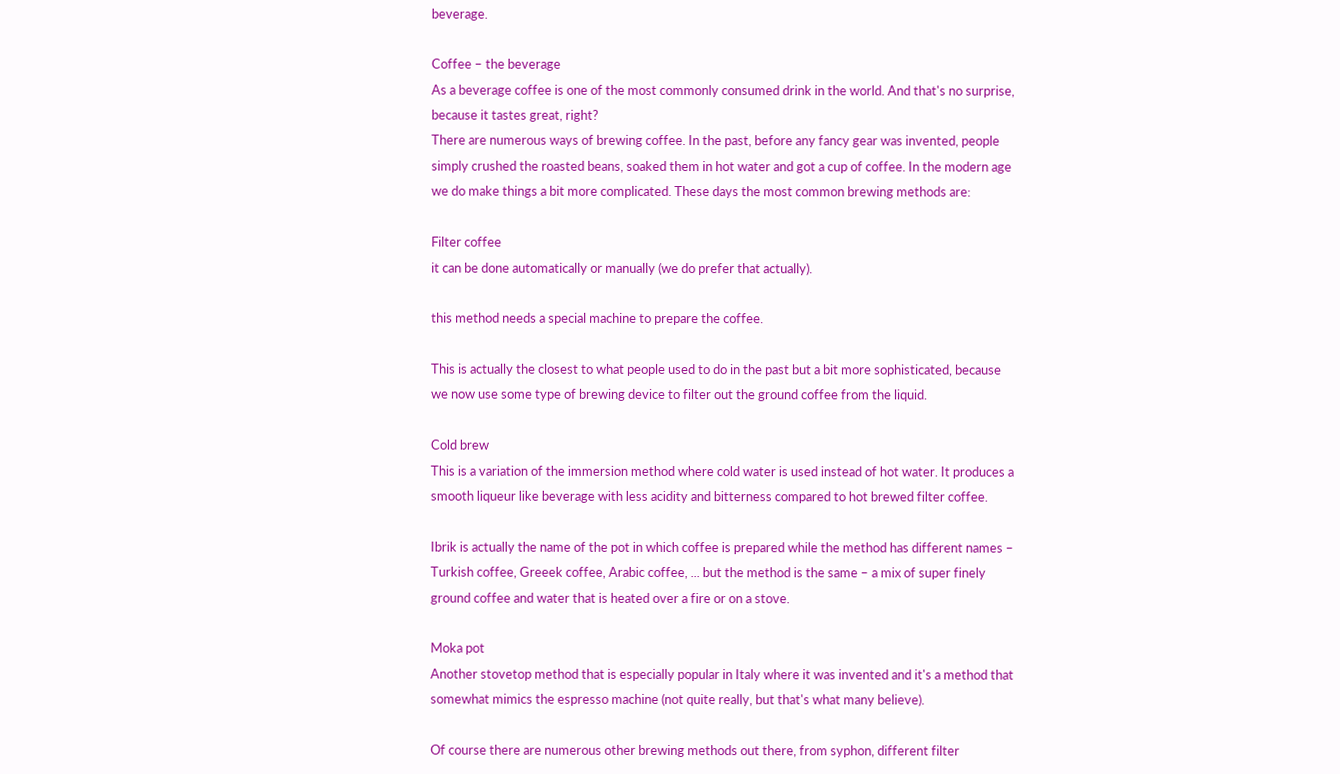beverage.

Coffee – the beverage
As a beverage coffee is one of the most commonly consumed drink in the world. And that's no surprise, because it tastes great, right?
There are numerous ways of brewing coffee. In the past, before any fancy gear was invented, people simply crushed the roasted beans, soaked them in hot water and got a cup of coffee. In the modern age we do make things a bit more complicated. These days the most common brewing methods are:

Filter coffee
it can be done automatically or manually (we do prefer that actually).

this method needs a special machine to prepare the coffee.

This is actually the closest to what people used to do in the past but a bit more sophisticated, because we now use some type of brewing device to filter out the ground coffee from the liquid.

Cold brew
This is a variation of the immersion method where cold water is used instead of hot water. It produces a smooth liqueur like beverage with less acidity and bitterness compared to hot brewed filter coffee.

Ibrik is actually the name of the pot in which coffee is prepared while the method has different names – Turkish coffee, Greeek coffee, Arabic coffee, ... but the method is the same – a mix of super finely ground coffee and water that is heated over a fire or on a stove.

Moka pot
Another stovetop method that is especially popular in Italy where it was invented and it's a method that somewhat mimics the espresso machine (not quite really, but that's what many believe).

Of course there are numerous other brewing methods out there, from syphon, different filter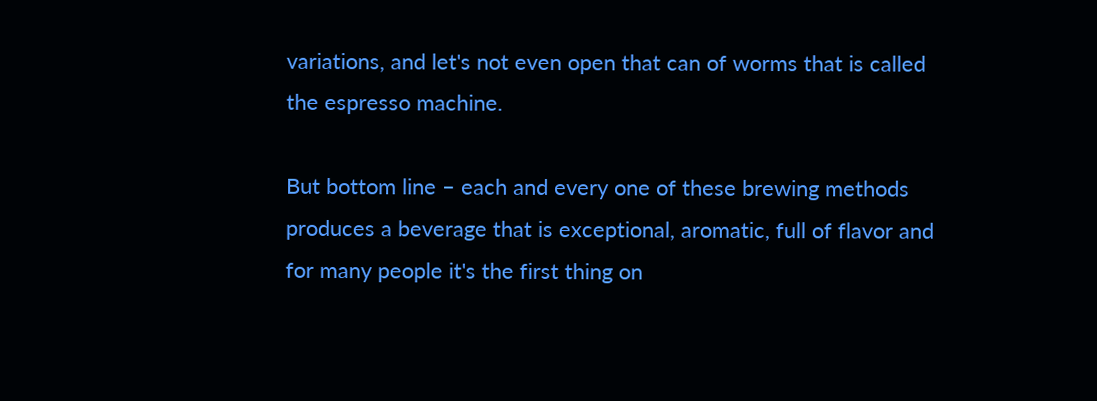variations, and let's not even open that can of worms that is called the espresso machine.

But bottom line – each and every one of these brewing methods produces a beverage that is exceptional, aromatic, full of flavor and for many people it's the first thing on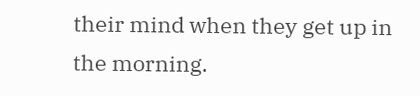their mind when they get up in the morning.